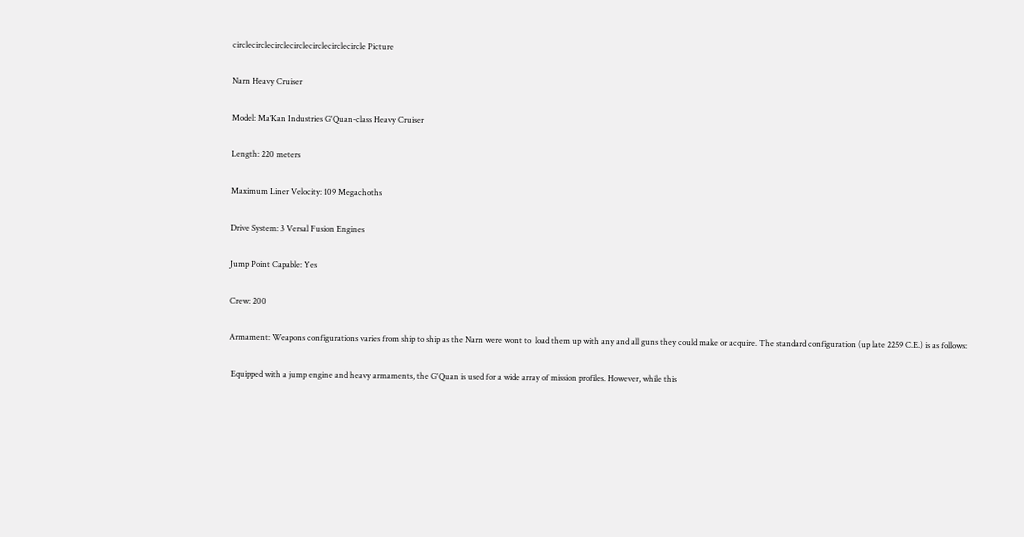circlecirclecirclecirclecirclecirclecircle Picture

Narn Heavy Cruiser

Model: Ma’Kan Industries G'Quan-class Heavy Cruiser

Length: 220 meters

Maximum Liner Velocity: 109 Megachoths

Drive System: 3 Versal Fusion Engines

Jump Point Capable: Yes

Crew: 200

Armament: Weapons configurations varies from ship to ship as the Narn were wont to  load them up with any and all guns they could make or acquire. The standard configuration (up late 2259 C.E.) is as follows:

 Equipped with a jump engine and heavy armaments, the G'Quan is used for a wide array of mission profiles. However, while this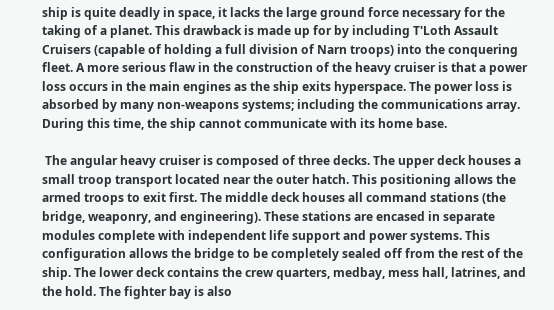ship is quite deadly in space, it lacks the large ground force necessary for the taking of a planet. This drawback is made up for by including T'Loth Assault Cruisers (capable of holding a full division of Narn troops) into the conquering fleet. A more serious flaw in the construction of the heavy cruiser is that a power loss occurs in the main engines as the ship exits hyperspace. The power loss is absorbed by many non-weapons systems; including the communications array. During this time, the ship cannot communicate with its home base.

 The angular heavy cruiser is composed of three decks. The upper deck houses a small troop transport located near the outer hatch. This positioning allows the armed troops to exit first. The middle deck houses all command stations (the bridge, weaponry, and engineering). These stations are encased in separate modules complete with independent life support and power systems. This configuration allows the bridge to be completely sealed off from the rest of the ship. The lower deck contains the crew quarters, medbay, mess hall, latrines, and the hold. The fighter bay is also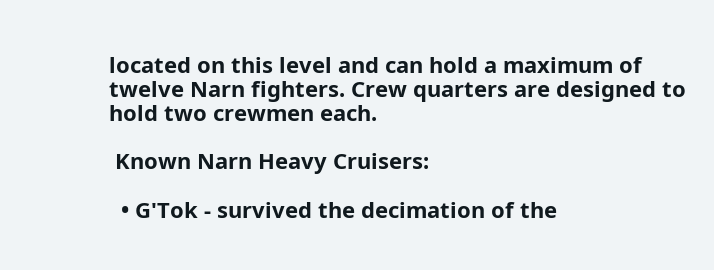located on this level and can hold a maximum of twelve Narn fighters. Crew quarters are designed to hold two crewmen each.

 Known Narn Heavy Cruisers:

  • G'Tok - survived the decimation of the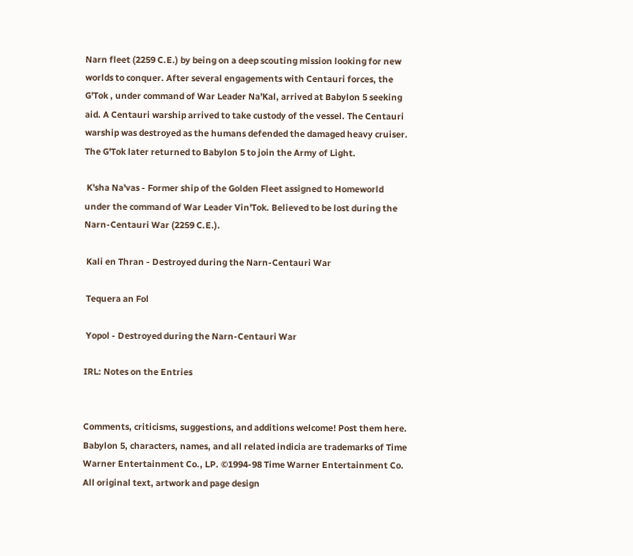Narn fleet (2259 C.E.) by being on a deep scouting mission looking for new worlds to conquer. After several engagements with Centauri forces, the G'Tok , under command of War Leader Na'Kal, arrived at Babylon 5 seeking aid. A Centauri warship arrived to take custody of the vessel. The Centauri warship was destroyed as the humans defended the damaged heavy cruiser. The G'Tok later returned to Babylon 5 to join the Army of Light.

 K'sha Na'vas - Former ship of the Golden Fleet assigned to Homeworld under the command of War Leader Vin'Tok. Believed to be lost during the Narn-Centauri War (2259 C.E.).

 Kali en Thran - Destroyed during the Narn-Centauri War

 Tequera an Fol

 Yopol - Destroyed during the Narn-Centauri War

IRL: Notes on the Entries


Comments, criticisms, suggestions, and additions welcome! Post them here. Babylon 5, characters, names, and all related indicia are trademarks of Time Warner Entertainment Co., LP. ©1994-98 Time Warner Entertainment Co. All original text, artwork and page design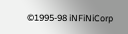©1995-98 iNFiNiCorp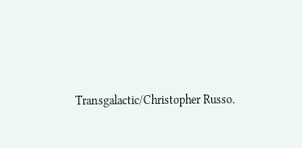Transgalactic/Christopher Russo.